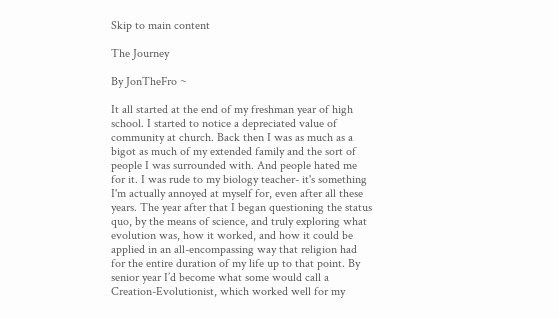Skip to main content

The Journey

By JonTheFro ~

It all started at the end of my freshman year of high school. I started to notice a depreciated value of community at church. Back then I was as much as a bigot as much of my extended family and the sort of people I was surrounded with. And people hated me for it. I was rude to my biology teacher- it's something I'm actually annoyed at myself for, even after all these years. The year after that I began questioning the status quo, by the means of science, and truly exploring what evolution was, how it worked, and how it could be applied in an all-encompassing way that religion had for the entire duration of my life up to that point. By senior year I’d become what some would call a Creation-Evolutionist, which worked well for my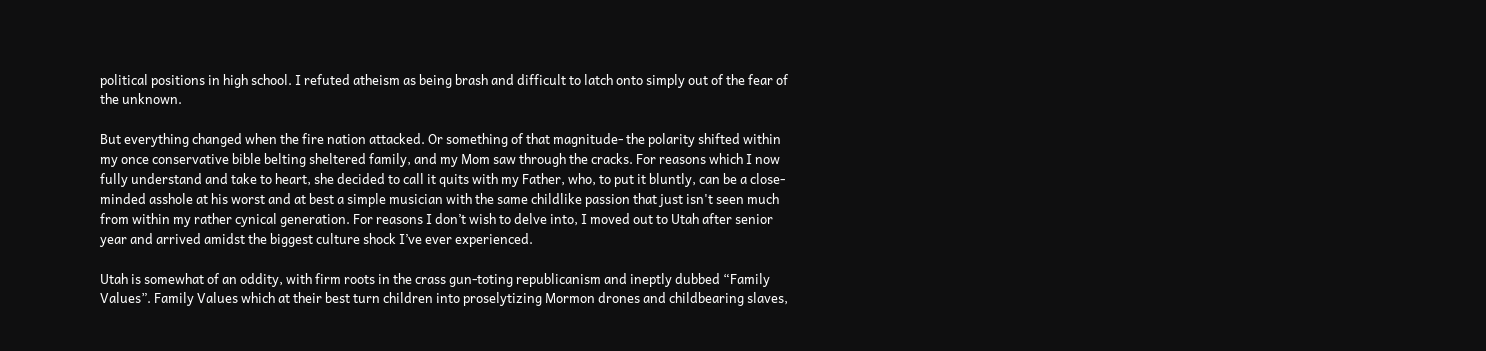political positions in high school. I refuted atheism as being brash and difficult to latch onto simply out of the fear of the unknown.

But everything changed when the fire nation attacked. Or something of that magnitude- the polarity shifted within my once conservative bible belting sheltered family, and my Mom saw through the cracks. For reasons which I now fully understand and take to heart, she decided to call it quits with my Father, who, to put it bluntly, can be a close-minded asshole at his worst and at best a simple musician with the same childlike passion that just isn't seen much from within my rather cynical generation. For reasons I don’t wish to delve into, I moved out to Utah after senior year and arrived amidst the biggest culture shock I’ve ever experienced.

Utah is somewhat of an oddity, with firm roots in the crass gun-toting republicanism and ineptly dubbed “Family Values”. Family Values which at their best turn children into proselytizing Mormon drones and childbearing slaves,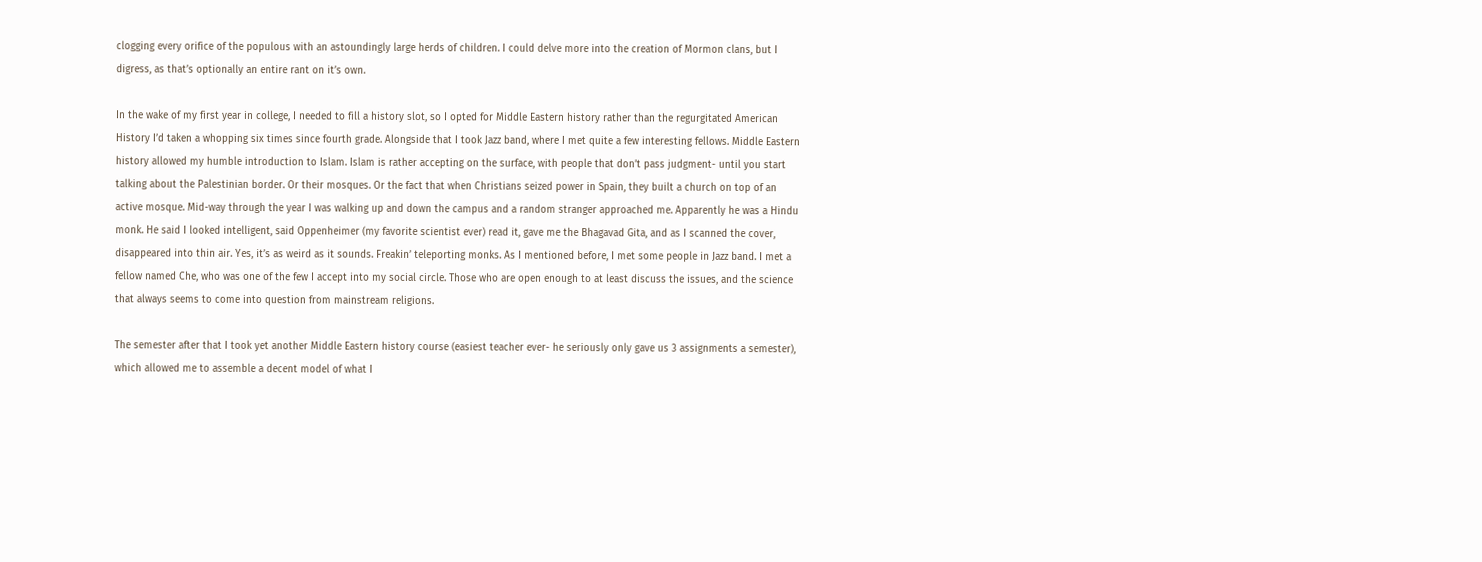clogging every orifice of the populous with an astoundingly large herds of children. I could delve more into the creation of Mormon clans, but I digress, as that’s optionally an entire rant on it’s own.

In the wake of my first year in college, I needed to fill a history slot, so I opted for Middle Eastern history rather than the regurgitated American History I’d taken a whopping six times since fourth grade. Alongside that I took Jazz band, where I met quite a few interesting fellows. Middle Eastern history allowed my humble introduction to Islam. Islam is rather accepting on the surface, with people that don’t pass judgment- until you start talking about the Palestinian border. Or their mosques. Or the fact that when Christians seized power in Spain, they built a church on top of an active mosque. Mid-way through the year I was walking up and down the campus and a random stranger approached me. Apparently he was a Hindu monk. He said I looked intelligent, said Oppenheimer (my favorite scientist ever) read it, gave me the Bhagavad Gita, and as I scanned the cover, disappeared into thin air. Yes, it’s as weird as it sounds. Freakin’ teleporting monks. As I mentioned before, I met some people in Jazz band. I met a fellow named Che, who was one of the few I accept into my social circle. Those who are open enough to at least discuss the issues, and the science that always seems to come into question from mainstream religions.

The semester after that I took yet another Middle Eastern history course (easiest teacher ever- he seriously only gave us 3 assignments a semester), which allowed me to assemble a decent model of what I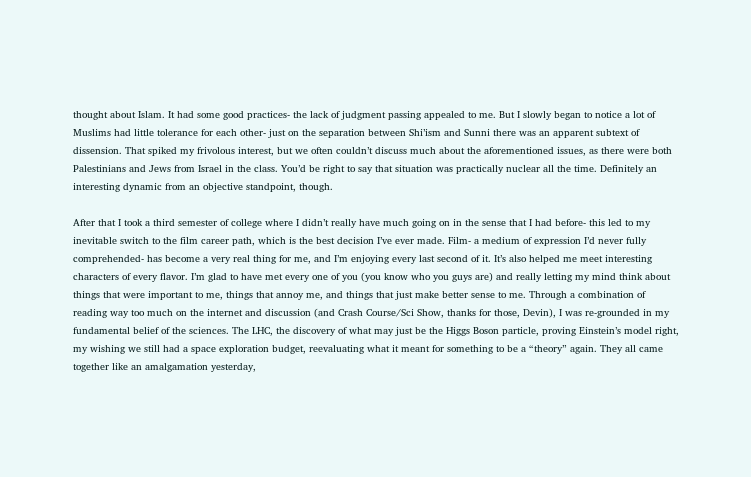thought about Islam. It had some good practices- the lack of judgment passing appealed to me. But I slowly began to notice a lot of Muslims had little tolerance for each other- just on the separation between Shi’ism and Sunni there was an apparent subtext of dissension. That spiked my frivolous interest, but we often couldn’t discuss much about the aforementioned issues, as there were both Palestinians and Jews from Israel in the class. You’d be right to say that situation was practically nuclear all the time. Definitely an interesting dynamic from an objective standpoint, though.

After that I took a third semester of college where I didn’t really have much going on in the sense that I had before- this led to my inevitable switch to the film career path, which is the best decision I’ve ever made. Film- a medium of expression I’d never fully comprehended- has become a very real thing for me, and I’m enjoying every last second of it. It’s also helped me meet interesting characters of every flavor. I’m glad to have met every one of you (you know who you guys are) and really letting my mind think about things that were important to me, things that annoy me, and things that just make better sense to me. Through a combination of reading way too much on the internet and discussion (and Crash Course/Sci Show, thanks for those, Devin), I was re-grounded in my fundamental belief of the sciences. The LHC, the discovery of what may just be the Higgs Boson particle, proving Einstein’s model right, my wishing we still had a space exploration budget, reevaluating what it meant for something to be a “theory” again. They all came together like an amalgamation yesterday,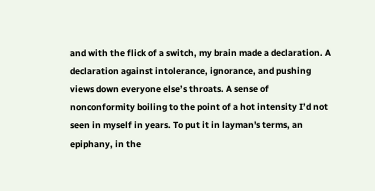and with the flick of a switch, my brain made a declaration. A declaration against intolerance, ignorance, and pushing views down everyone else’s throats. A sense of nonconformity boiling to the point of a hot intensity I’d not seen in myself in years. To put it in layman's terms, an epiphany, in the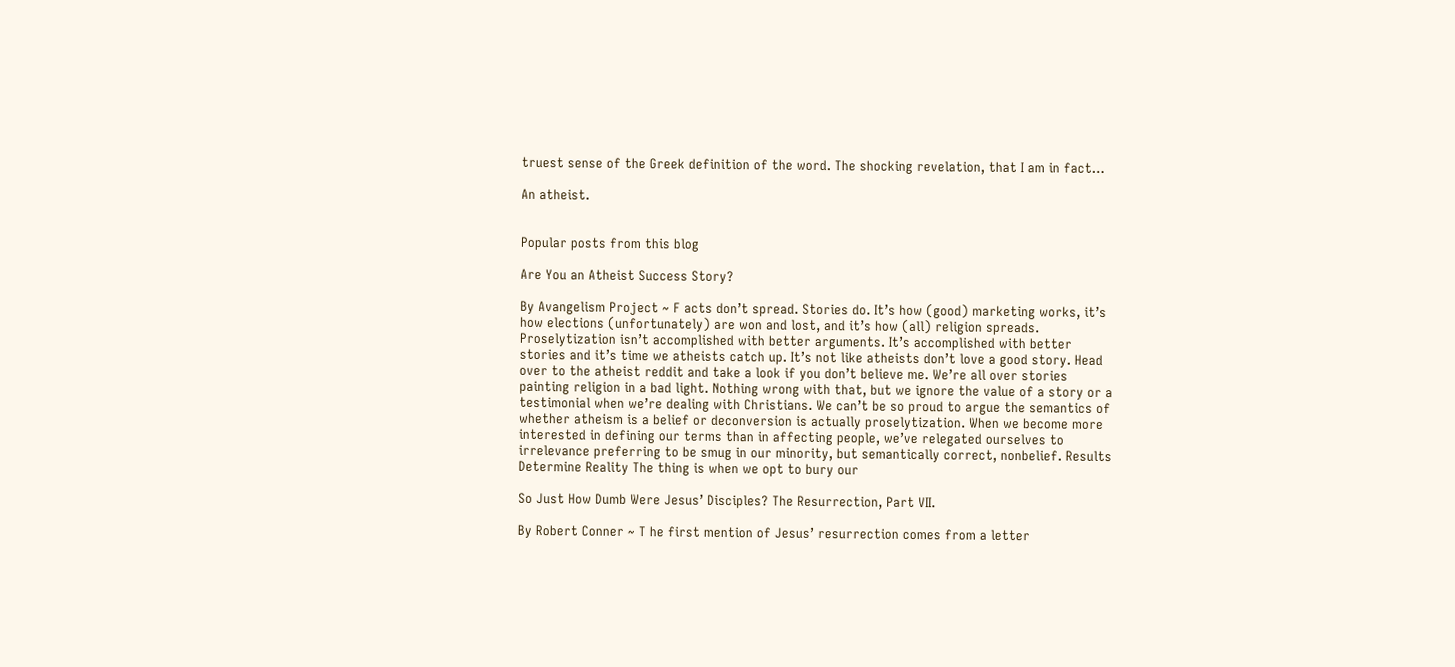truest sense of the Greek definition of the word. The shocking revelation, that I am in fact…

An atheist.


Popular posts from this blog

Are You an Atheist Success Story?

By Avangelism Project ~ F acts don’t spread. Stories do. It’s how (good) marketing works, it’s how elections (unfortunately) are won and lost, and it’s how (all) religion spreads. Proselytization isn’t accomplished with better arguments. It’s accomplished with better stories and it’s time we atheists catch up. It’s not like atheists don’t love a good story. Head over to the atheist reddit and take a look if you don’t believe me. We’re all over stories painting religion in a bad light. Nothing wrong with that, but we ignore the value of a story or a testimonial when we’re dealing with Christians. We can’t be so proud to argue the semantics of whether atheism is a belief or deconversion is actually proselytization. When we become more interested in defining our terms than in affecting people, we’ve relegated ourselves to irrelevance preferring to be smug in our minority, but semantically correct, nonbelief. Results Determine Reality The thing is when we opt to bury our

So Just How Dumb Were Jesus’ Disciples? The Resurrection, Part VII.

By Robert Conner ~ T he first mention of Jesus’ resurrection comes from a letter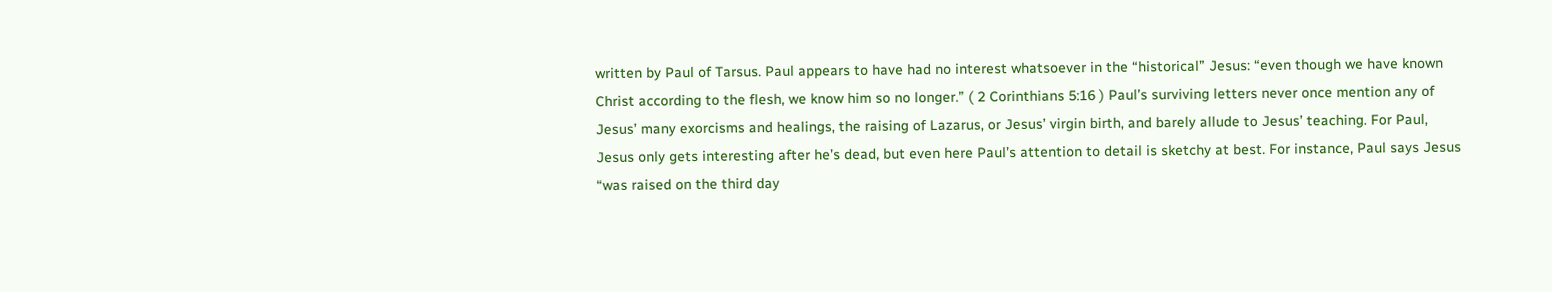written by Paul of Tarsus. Paul appears to have had no interest whatsoever in the “historical” Jesus: “even though we have known Christ according to the flesh, we know him so no longer.” ( 2 Corinthians 5:16 ) Paul’s surviving letters never once mention any of Jesus’ many exorcisms and healings, the raising of Lazarus, or Jesus’ virgin birth, and barely allude to Jesus’ teaching. For Paul, Jesus only gets interesting after he’s dead, but even here Paul’s attention to detail is sketchy at best. For instance, Paul says Jesus “was raised on the third day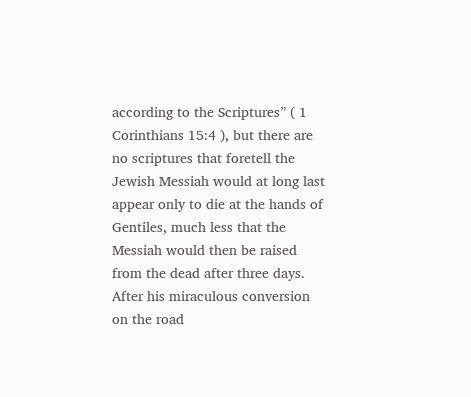according to the Scriptures” ( 1 Corinthians 15:4 ), but there are no scriptures that foretell the Jewish Messiah would at long last appear only to die at the hands of Gentiles, much less that the Messiah would then be raised from the dead after three days. After his miraculous conversion on the road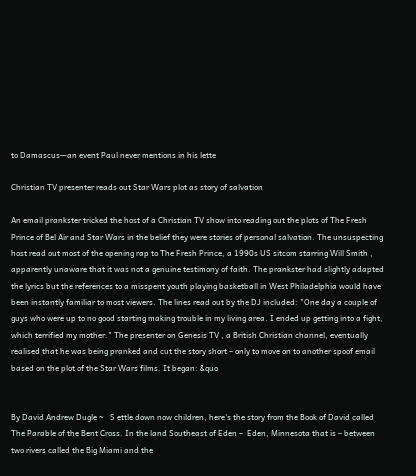to Damascus—an event Paul never mentions in his lette

Christian TV presenter reads out Star Wars plot as story of salvation

An email prankster tricked the host of a Christian TV show into reading out the plots of The Fresh Prince of Bel Air and Star Wars in the belief they were stories of personal salvation. The unsuspecting host read out most of the opening rap to The Fresh Prince, a 1990s US sitcom starring Will Smith , apparently unaware that it was not a genuine testimony of faith. The prankster had slightly adapted the lyrics but the references to a misspent youth playing basketball in West Philadelphia would have been instantly familiar to most viewers. The lines read out by the DJ included: "One day a couple of guys who were up to no good starting making trouble in my living area. I ended up getting into a fight, which terrified my mother." The presenter on Genesis TV , a British Christian channel, eventually realised that he was being pranked and cut the story short – only to move on to another spoof email based on the plot of the Star Wars films. It began: &quo


By David Andrew Dugle ~   S ettle down now children, here's the story from the Book of David called The Parable of the Bent Cross. In the land Southeast of Eden –  Eden, Minnesota that is – between two rivers called the Big Miami and the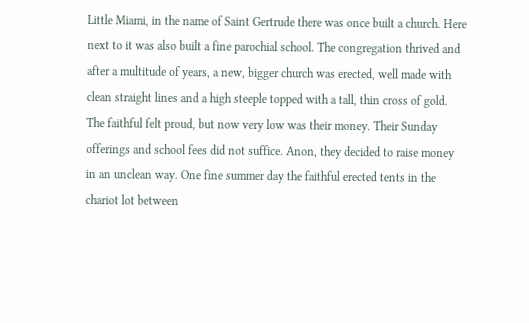Little Miami, in the name of Saint Gertrude there was once built a church. Here next to it was also built a fine parochial school. The congregation thrived and after a multitude of years, a new, bigger church was erected, well made with clean straight lines and a high steeple topped with a tall, thin cross of gold. The faithful felt proud, but now very low was their money. Their Sunday offerings and school fees did not suffice. Anon, they decided to raise money in an unclean way. One fine summer day the faithful erected tents in the chariot lot between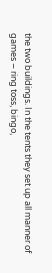the two buildings. In the tents they set up all manner of games – ring toss, bingo,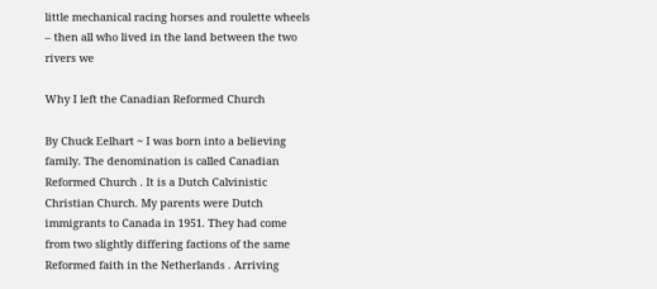little mechanical racing horses and roulette wheels – then all who lived in the land between the two rivers we

Why I left the Canadian Reformed Church

By Chuck Eelhart ~ I was born into a believing family. The denomination is called Canadian Reformed Church . It is a Dutch Calvinistic Christian Church. My parents were Dutch immigrants to Canada in 1951. They had come from two slightly differing factions of the same Reformed faith in the Netherlands . Arriving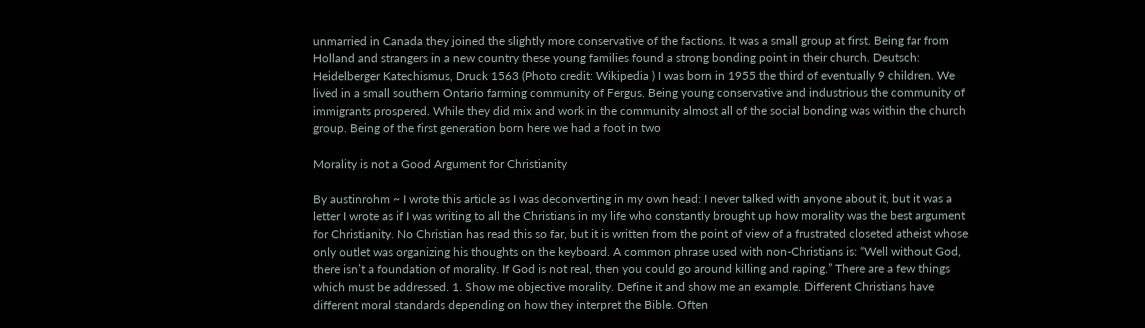unmarried in Canada they joined the slightly more conservative of the factions. It was a small group at first. Being far from Holland and strangers in a new country these young families found a strong bonding point in their church. Deutsch: Heidelberger Katechismus, Druck 1563 (Photo credit: Wikipedia ) I was born in 1955 the third of eventually 9 children. We lived in a small southern Ontario farming community of Fergus. Being young conservative and industrious the community of immigrants prospered. While they did mix and work in the community almost all of the social bonding was within the church group. Being of the first generation born here we had a foot in two

Morality is not a Good Argument for Christianity

By austinrohm ~ I wrote this article as I was deconverting in my own head: I never talked with anyone about it, but it was a letter I wrote as if I was writing to all the Christians in my life who constantly brought up how morality was the best argument for Christianity. No Christian has read this so far, but it is written from the point of view of a frustrated closeted atheist whose only outlet was organizing his thoughts on the keyboard. A common phrase used with non-Christians is: “Well without God, there isn’t a foundation of morality. If God is not real, then you could go around killing and raping.” There are a few things which must be addressed. 1. Show me objective morality. Define it and show me an example. Different Christians have different moral standards depending on how they interpret the Bible. Often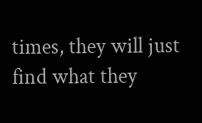times, they will just find what they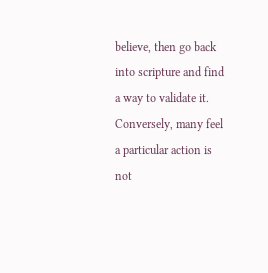believe, then go back into scripture and find a way to validate it. Conversely, many feel a particular action is not